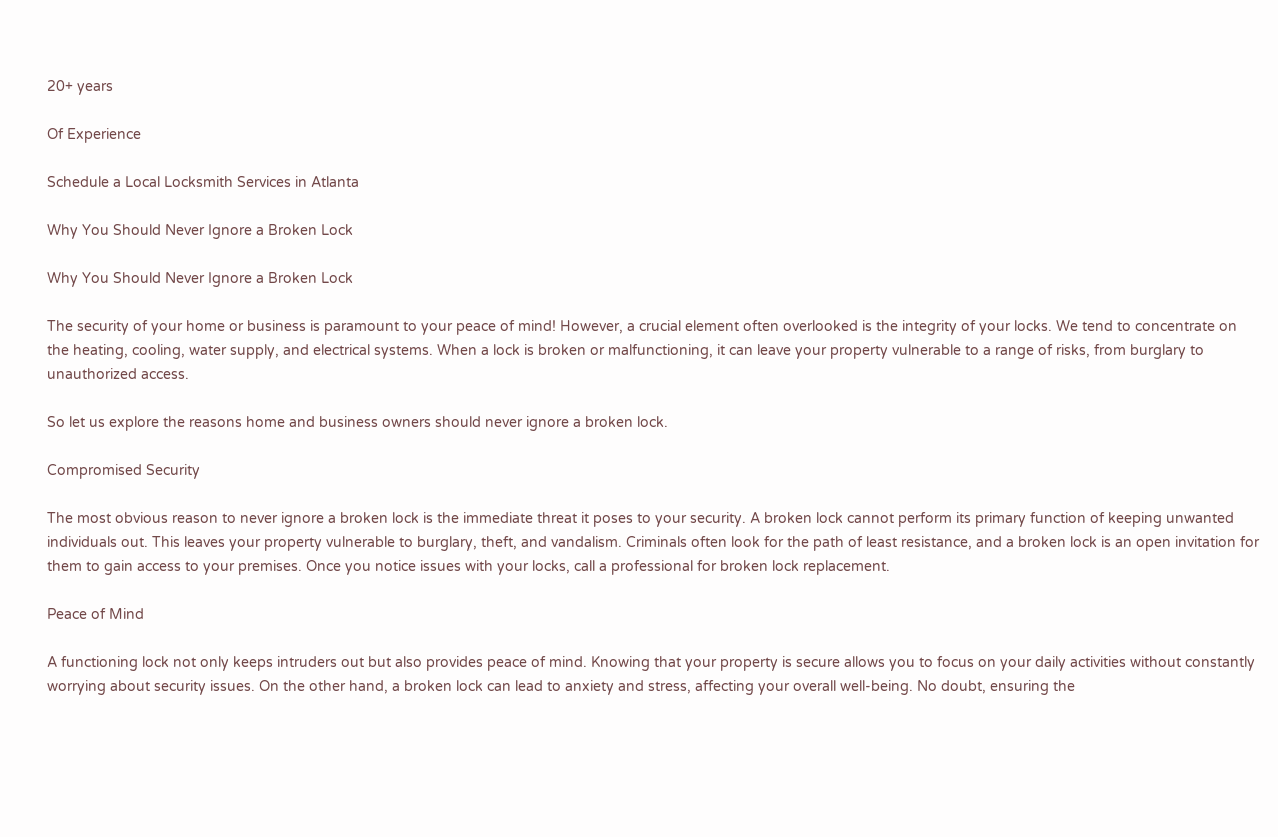20+ years

Of Experience

Schedule a Local Locksmith Services in Atlanta

Why You Should Never Ignore a Broken Lock

Why You Should Never Ignore a Broken Lock

The security of your home or business is paramount to your peace of mind! However, a crucial element often overlooked is the integrity of your locks. We tend to concentrate on the heating, cooling, water supply, and electrical systems. When a lock is broken or malfunctioning, it can leave your property vulnerable to a range of risks, from burglary to unauthorized access.

So let us explore the reasons home and business owners should never ignore a broken lock.

Compromised Security

The most obvious reason to never ignore a broken lock is the immediate threat it poses to your security. A broken lock cannot perform its primary function of keeping unwanted individuals out. This leaves your property vulnerable to burglary, theft, and vandalism. Criminals often look for the path of least resistance, and a broken lock is an open invitation for them to gain access to your premises. Once you notice issues with your locks, call a professional for broken lock replacement.

Peace of Mind

A functioning lock not only keeps intruders out but also provides peace of mind. Knowing that your property is secure allows you to focus on your daily activities without constantly worrying about security issues. On the other hand, a broken lock can lead to anxiety and stress, affecting your overall well-being. No doubt, ensuring the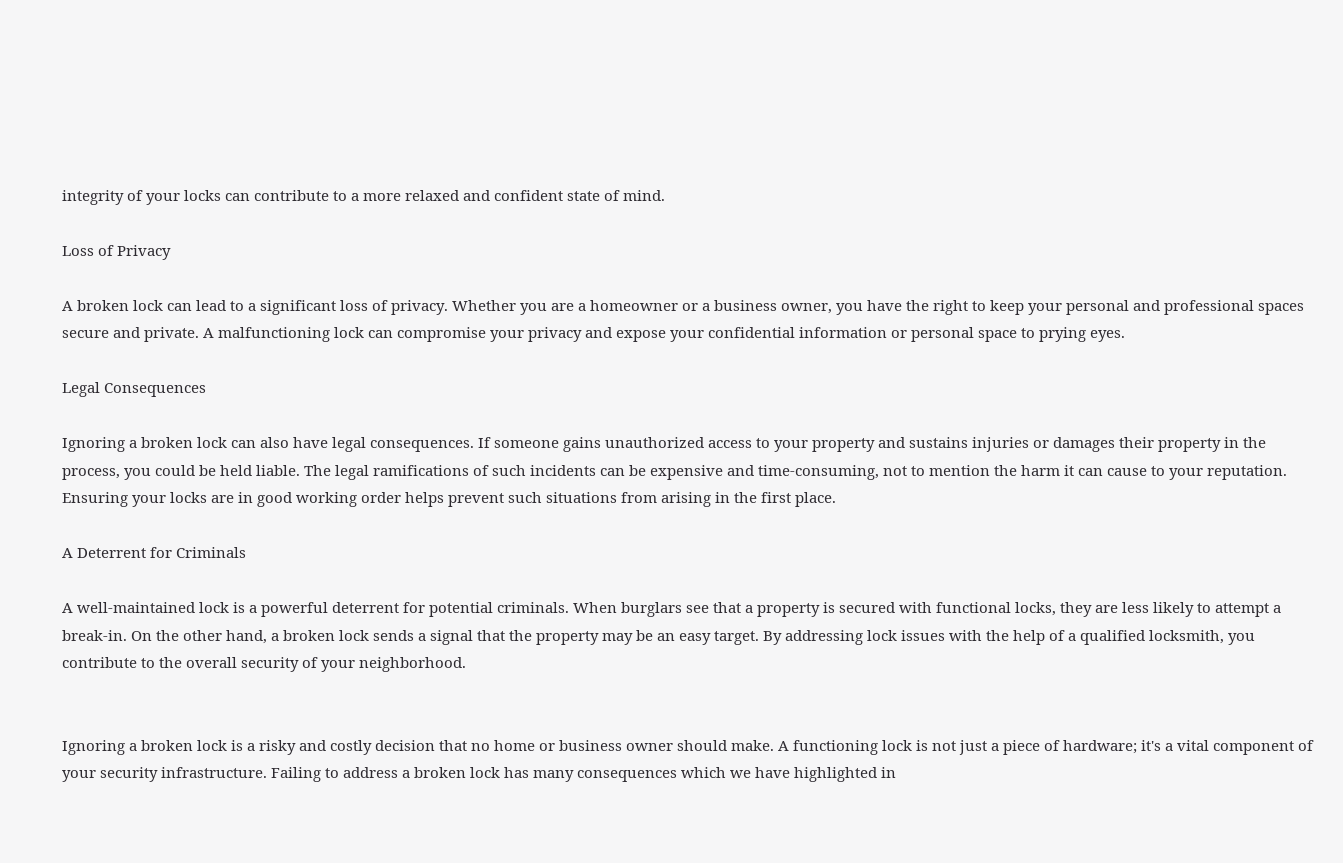integrity of your locks can contribute to a more relaxed and confident state of mind.

Loss of Privacy

A broken lock can lead to a significant loss of privacy. Whether you are a homeowner or a business owner, you have the right to keep your personal and professional spaces secure and private. A malfunctioning lock can compromise your privacy and expose your confidential information or personal space to prying eyes.

Legal Consequences

Ignoring a broken lock can also have legal consequences. If someone gains unauthorized access to your property and sustains injuries or damages their property in the process, you could be held liable. The legal ramifications of such incidents can be expensive and time-consuming, not to mention the harm it can cause to your reputation. Ensuring your locks are in good working order helps prevent such situations from arising in the first place.

A Deterrent for Criminals

A well-maintained lock is a powerful deterrent for potential criminals. When burglars see that a property is secured with functional locks, they are less likely to attempt a break-in. On the other hand, a broken lock sends a signal that the property may be an easy target. By addressing lock issues with the help of a qualified locksmith, you contribute to the overall security of your neighborhood.


Ignoring a broken lock is a risky and costly decision that no home or business owner should make. A functioning lock is not just a piece of hardware; it's a vital component of your security infrastructure. Failing to address a broken lock has many consequences which we have highlighted in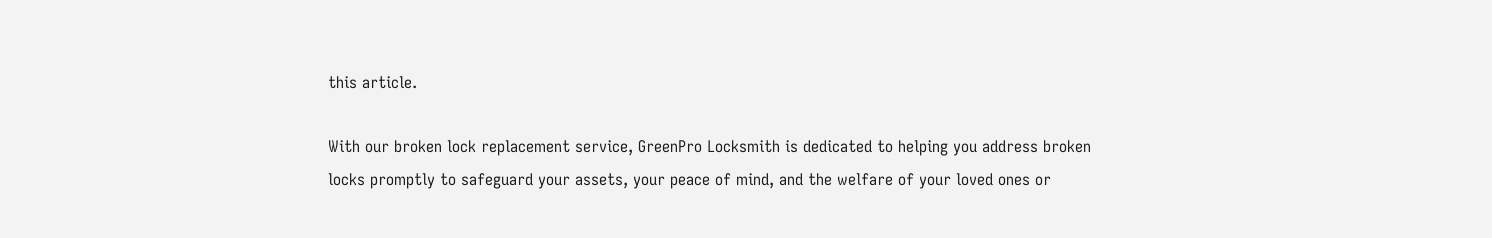this article.

With our broken lock replacement service, GreenPro Locksmith is dedicated to helping you address broken locks promptly to safeguard your assets, your peace of mind, and the welfare of your loved ones or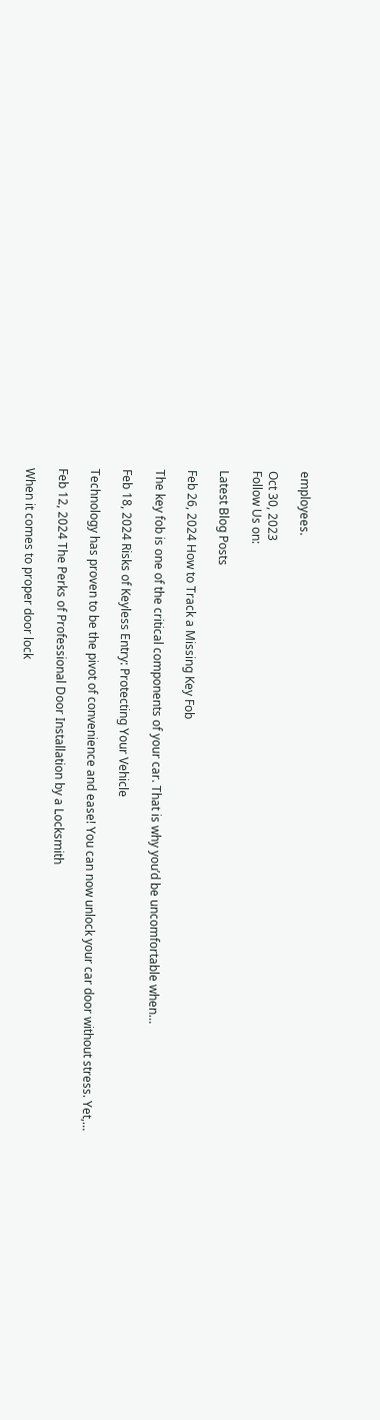employees.

Oct 30, 2023
Follow Us on:

Latest Blog Posts

Feb 26, 2024 How to Track a Missing Key Fob

The key fob is one of the critical components of your car. That is why you’d be uncomfortable when…

Feb 18, 2024 Risks of Keyless Entry: Protecting Your Vehicle

Technology has proven to be the pivot of convenience and ease! You can now unlock your car door without stress. Yet,…

Feb 12, 2024 The Perks of Professional Door Installation by a Locksmith

When it comes to proper door lock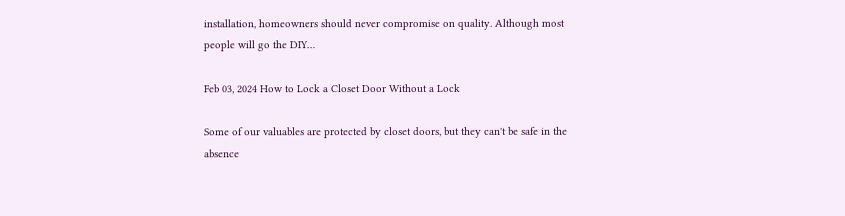installation, homeowners should never compromise on quality. Although most people will go the DIY…

Feb 03, 2024 How to Lock a Closet Door Without a Lock

Some of our valuables are protected by closet doors, but they can't be safe in the absence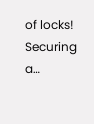of locks! Securing a…